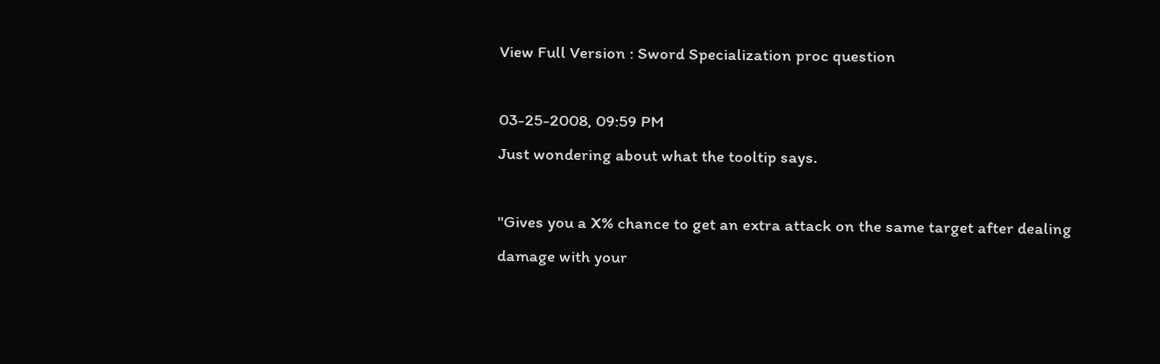View Full Version : Sword Specialization proc question

03-25-2008, 09:59 PM
Just wondering about what the tooltip says.

"Gives you a X% chance to get an extra attack on the same target after dealing damage with your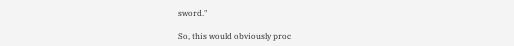sword."

So, this would obviously proc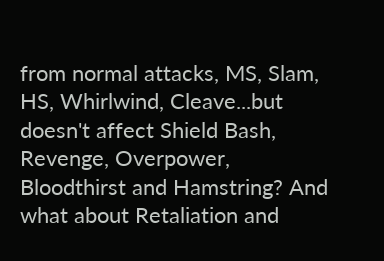from normal attacks, MS, Slam, HS, Whirlwind, Cleave...but doesn't affect Shield Bash, Revenge, Overpower, Bloodthirst and Hamstring? And what about Retaliation and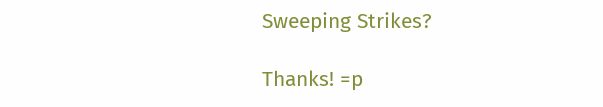Sweeping Strikes?

Thanks! =p